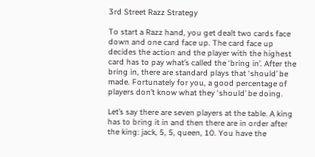3rd Street Razz Strategy

To start a Razz hand, you get dealt two cards face down and one card face up. The card face up decides the action and the player with the highest card has to pay what’s called the ‘bring in’. After the bring in, there are standard plays that ‘should’ be made. Fortunately for you, a good percentage of players don’t know what they ‘should’ be doing.

Let’s say there are seven players at the table. A king has to bring it in and then there are in order after the king: jack, 5, 5, queen, 10. You have the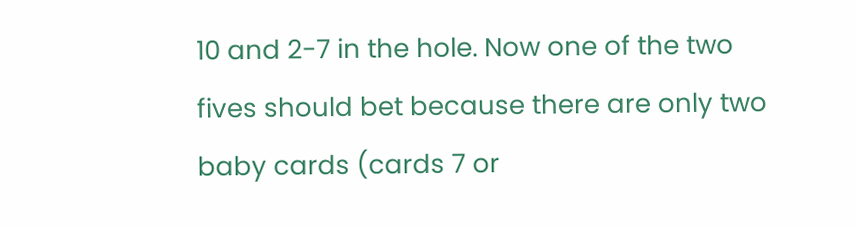10 and 2-7 in the hole. Now one of the two fives should bet because there are only two baby cards (cards 7 or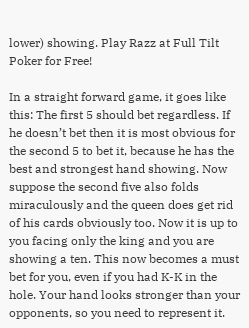lower) showing. Play Razz at Full Tilt Poker for Free!

In a straight forward game, it goes like this: The first 5 should bet regardless. If he doesn’t bet then it is most obvious for the second 5 to bet it, because he has the best and strongest hand showing. Now suppose the second five also folds miraculously and the queen does get rid of his cards obviously too. Now it is up to you facing only the king and you are showing a ten. This now becomes a must bet for you, even if you had K-K in the hole. Your hand looks stronger than your opponents, so you need to represent it.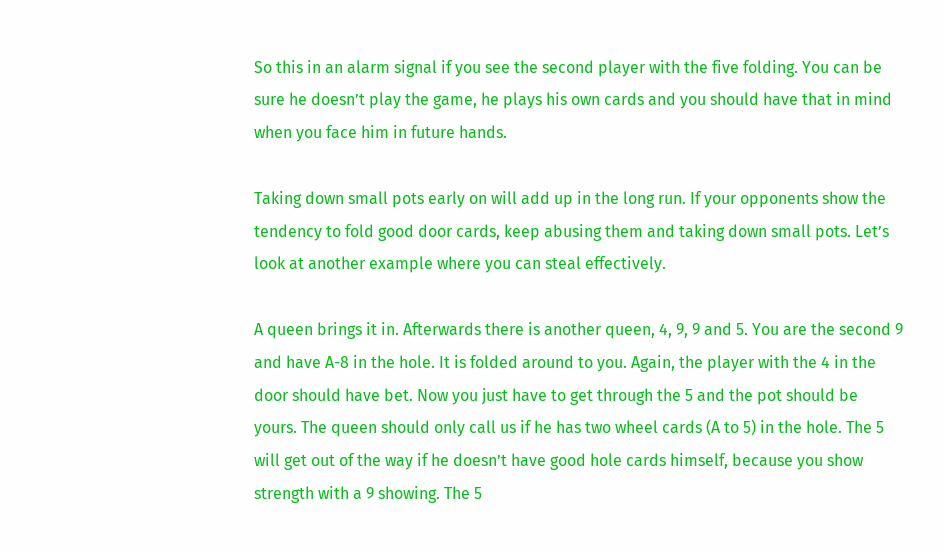So this in an alarm signal if you see the second player with the five folding. You can be sure he doesn’t play the game, he plays his own cards and you should have that in mind when you face him in future hands.

Taking down small pots early on will add up in the long run. If your opponents show the tendency to fold good door cards, keep abusing them and taking down small pots. Let’s look at another example where you can steal effectively.

A queen brings it in. Afterwards there is another queen, 4, 9, 9 and 5. You are the second 9 and have A-8 in the hole. It is folded around to you. Again, the player with the 4 in the door should have bet. Now you just have to get through the 5 and the pot should be yours. The queen should only call us if he has two wheel cards (A to 5) in the hole. The 5 will get out of the way if he doesn’t have good hole cards himself, because you show strength with a 9 showing. The 5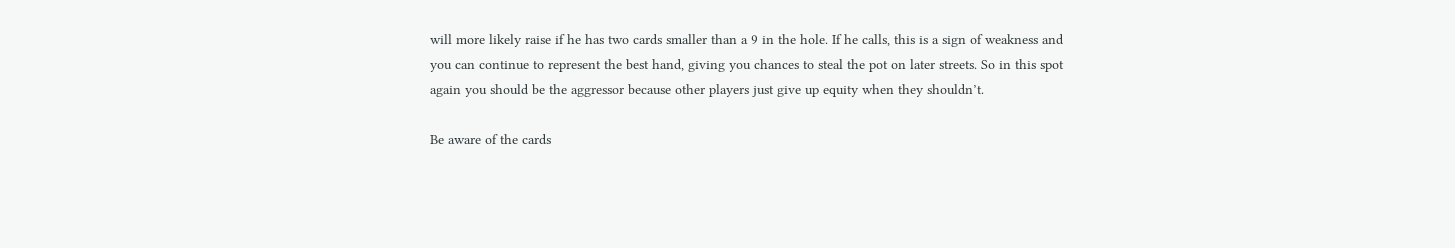will more likely raise if he has two cards smaller than a 9 in the hole. If he calls, this is a sign of weakness and you can continue to represent the best hand, giving you chances to steal the pot on later streets. So in this spot again you should be the aggressor because other players just give up equity when they shouldn’t.

Be aware of the cards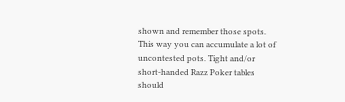shown and remember those spots. This way you can accumulate a lot of uncontested pots. Tight and/or short-handed Razz Poker tables should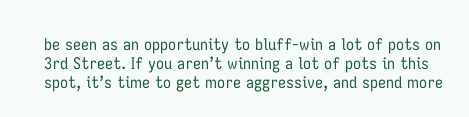be seen as an opportunity to bluff-win a lot of pots on 3rd Street. If you aren’t winning a lot of pots in this spot, it’s time to get more aggressive, and spend more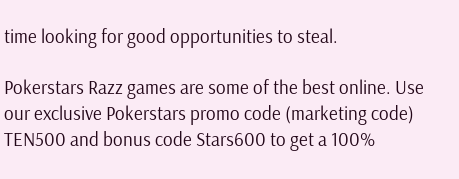time looking for good opportunities to steal.

Pokerstars Razz games are some of the best online. Use our exclusive Pokerstars promo code (marketing code) TEN500 and bonus code Stars600 to get a 100%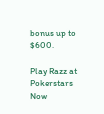bonus up to $600.

Play Razz at Pokerstars Now